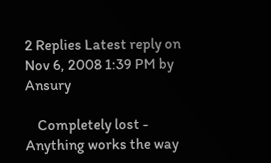2 Replies Latest reply on Nov 6, 2008 1:39 PM by Ansury

    Completely lost - Anything works the way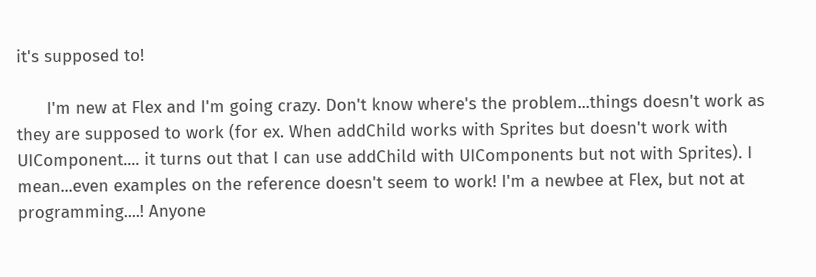it's supposed to!

      I'm new at Flex and I'm going crazy. Don't know where's the problem...things doesn't work as they are supposed to work (for ex. When addChild works with Sprites but doesn't work with UIComponent.... it turns out that I can use addChild with UIComponents but not with Sprites). I mean...even examples on the reference doesn't seem to work! I'm a newbee at Flex, but not at programming....! Anyone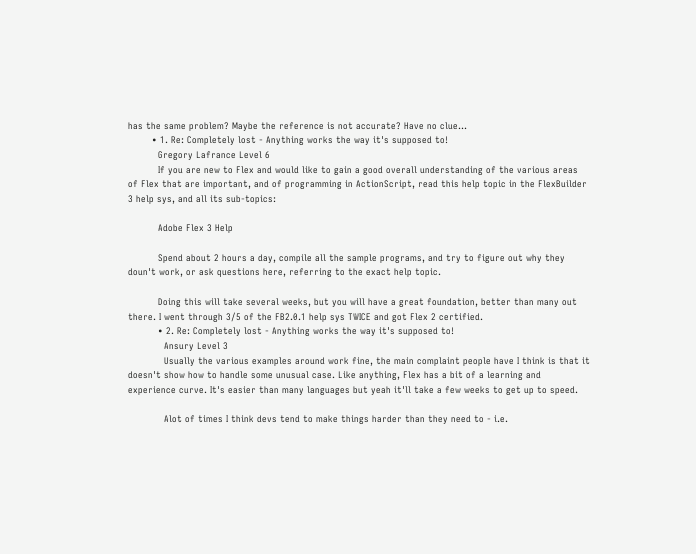has the same problem? Maybe the reference is not accurate? Have no clue...
        • 1. Re: Completely lost - Anything works the way it's supposed to!
          Gregory Lafrance Level 6
          If you are new to Flex and would like to gain a good overall understanding of the various areas of Flex that are important, and of programming in ActionScript, read this help topic in the FlexBuilder 3 help sys, and all its sub-topics:

          Adobe Flex 3 Help

          Spend about 2 hours a day, compile all the sample programs, and try to figure out why they doun't work, or ask questions here, referring to the exact help topic.

          Doing this will take several weeks, but you will have a great foundation, better than many out there. I went through 3/5 of the FB2.0.1 help sys TWICE and got Flex 2 certified.
          • 2. Re: Completely lost - Anything works the way it's supposed to!
            Ansury Level 3
            Usually the various examples around work fine, the main complaint people have I think is that it doesn't show how to handle some unusual case. Like anything, Flex has a bit of a learning and experience curve. It's easier than many languages but yeah it'll take a few weeks to get up to speed.

            Alot of times I think devs tend to make things harder than they need to - i.e.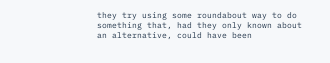they try using some roundabout way to do something that, had they only known about an alternative, could have been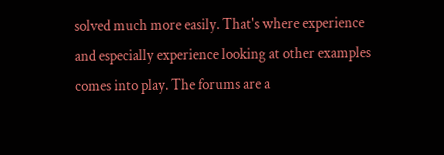solved much more easily. That's where experience and especially experience looking at other examples comes into play. The forums are a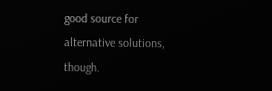good source for alternative solutions, though.